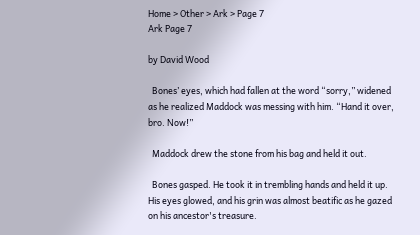Home > Other > Ark > Page 7
Ark Page 7

by David Wood

  Bones’ eyes, which had fallen at the word “sorry,” widened as he realized Maddock was messing with him. “Hand it over, bro. Now!”

  Maddock drew the stone from his bag and held it out.

  Bones gasped. He took it in trembling hands and held it up. His eyes glowed, and his grin was almost beatific as he gazed on his ancestor's treasure.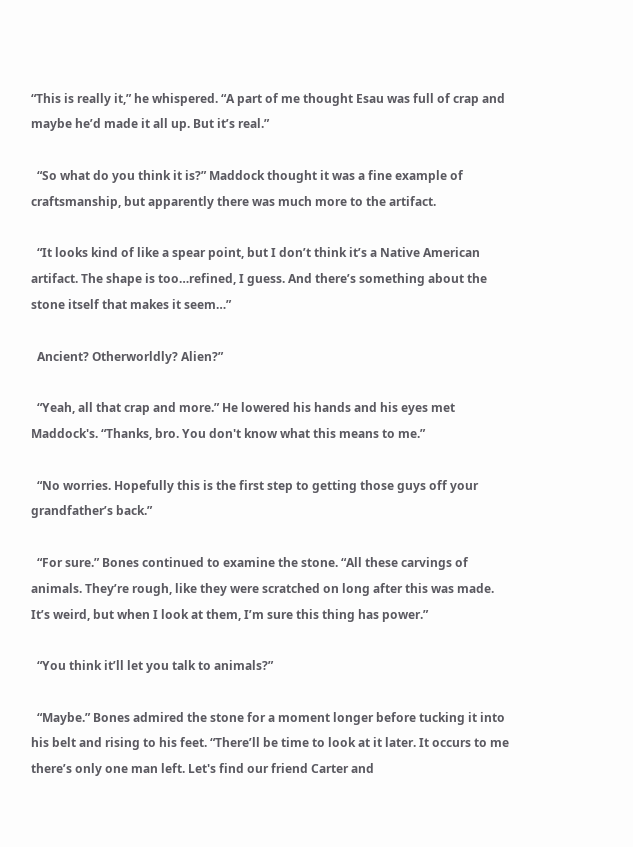“This is really it,” he whispered. “A part of me thought Esau was full of crap and maybe he’d made it all up. But it’s real.”

  “So what do you think it is?” Maddock thought it was a fine example of craftsmanship, but apparently there was much more to the artifact.

  “It looks kind of like a spear point, but I don’t think it’s a Native American artifact. The shape is too…refined, I guess. And there’s something about the stone itself that makes it seem…”

  Ancient? Otherworldly? Alien?”

  “Yeah, all that crap and more.” He lowered his hands and his eyes met Maddock's. “Thanks, bro. You don't know what this means to me.”

  “No worries. Hopefully this is the first step to getting those guys off your grandfather’s back.”

  “For sure.” Bones continued to examine the stone. “All these carvings of animals. They’re rough, like they were scratched on long after this was made. It’s weird, but when I look at them, I’m sure this thing has power.”

  “You think it’ll let you talk to animals?”

  “Maybe.” Bones admired the stone for a moment longer before tucking it into his belt and rising to his feet. “There’ll be time to look at it later. It occurs to me there’s only one man left. Let's find our friend Carter and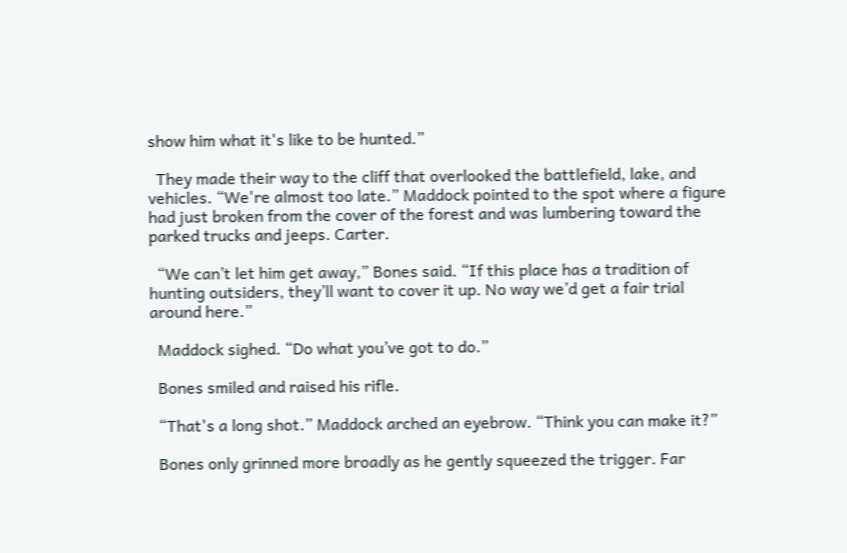show him what it's like to be hunted.”

  They made their way to the cliff that overlooked the battlefield, lake, and vehicles. “We're almost too late.” Maddock pointed to the spot where a figure had just broken from the cover of the forest and was lumbering toward the parked trucks and jeeps. Carter.

  “We can’t let him get away,” Bones said. “If this place has a tradition of hunting outsiders, they’ll want to cover it up. No way we’d get a fair trial around here.”

  Maddock sighed. “Do what you’ve got to do.”

  Bones smiled and raised his rifle.

  “That's a long shot.” Maddock arched an eyebrow. “Think you can make it?”

  Bones only grinned more broadly as he gently squeezed the trigger. Far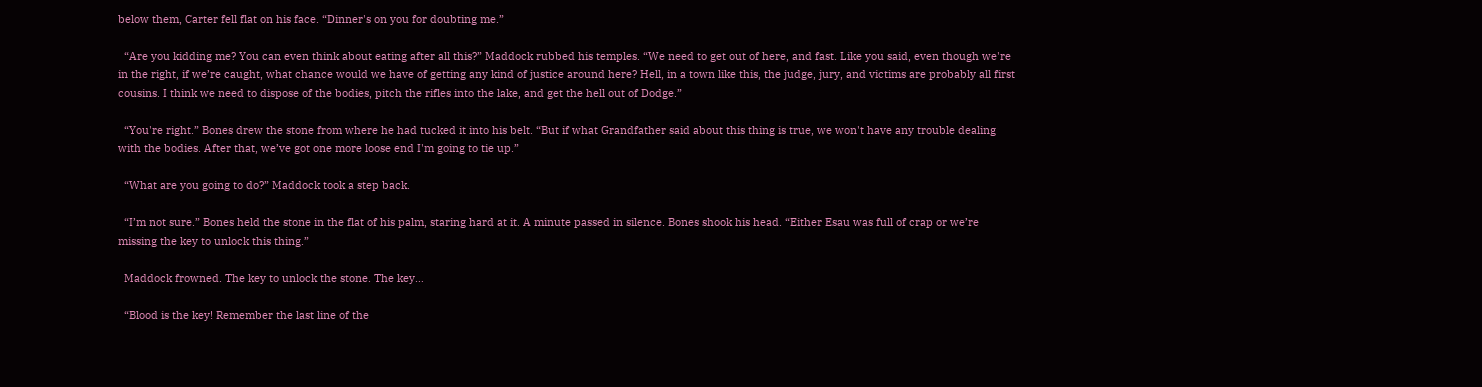below them, Carter fell flat on his face. “Dinner's on you for doubting me.”

  “Are you kidding me? You can even think about eating after all this?” Maddock rubbed his temples. “We need to get out of here, and fast. Like you said, even though we're in the right, if we’re caught, what chance would we have of getting any kind of justice around here? Hell, in a town like this, the judge, jury, and victims are probably all first cousins. I think we need to dispose of the bodies, pitch the rifles into the lake, and get the hell out of Dodge.”

  “You're right.” Bones drew the stone from where he had tucked it into his belt. “But if what Grandfather said about this thing is true, we won't have any trouble dealing with the bodies. After that, we’ve got one more loose end I'm going to tie up.”

  “What are you going to do?” Maddock took a step back.

  “I’m not sure.” Bones held the stone in the flat of his palm, staring hard at it. A minute passed in silence. Bones shook his head. “Either Esau was full of crap or we’re missing the key to unlock this thing.”

  Maddock frowned. The key to unlock the stone. The key…

  “Blood is the key! Remember the last line of the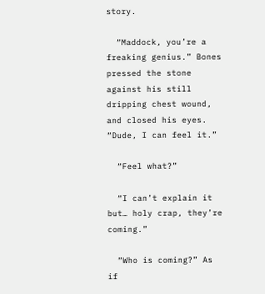story.

  “Maddock, you’re a freaking genius.” Bones pressed the stone against his still dripping chest wound, and closed his eyes. “Dude, I can feel it.”

  “Feel what?”

  “I can’t explain it but… holy crap, they’re coming.”

  “Who is coming?” As if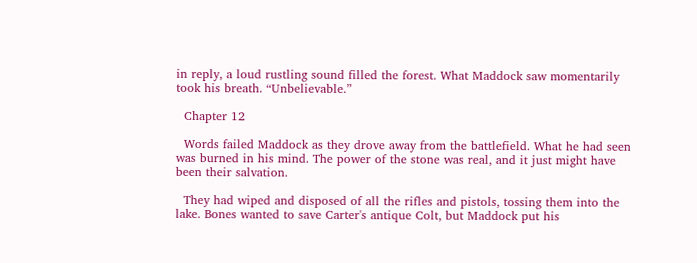in reply, a loud rustling sound filled the forest. What Maddock saw momentarily took his breath. “Unbelievable.”

  Chapter 12

  Words failed Maddock as they drove away from the battlefield. What he had seen was burned in his mind. The power of the stone was real, and it just might have been their salvation.

  They had wiped and disposed of all the rifles and pistols, tossing them into the lake. Bones wanted to save Carter's antique Colt, but Maddock put his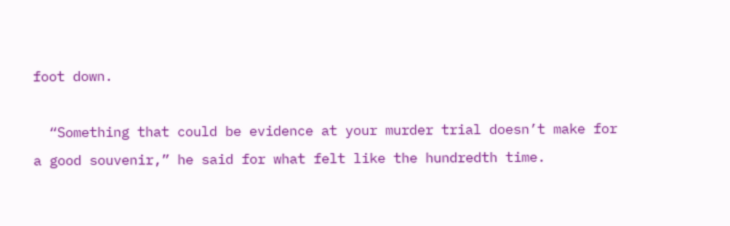foot down.

  “Something that could be evidence at your murder trial doesn’t make for a good souvenir,” he said for what felt like the hundredth time.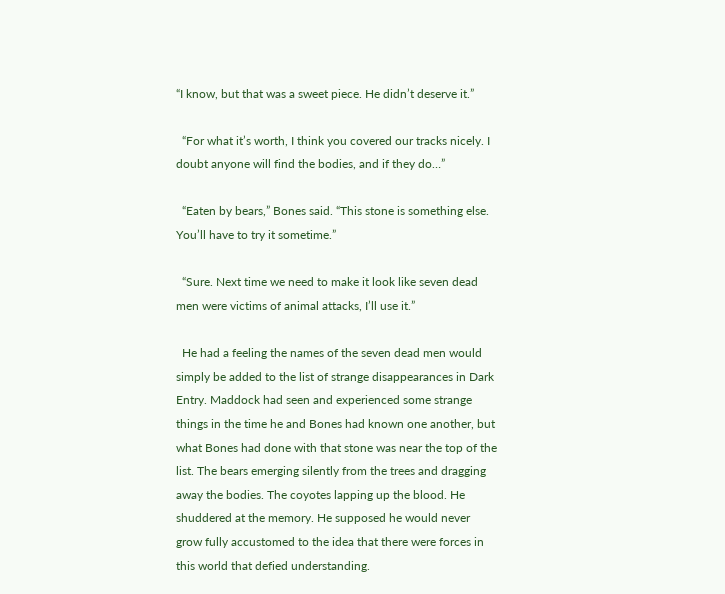“I know, but that was a sweet piece. He didn’t deserve it.”

  “For what it’s worth, I think you covered our tracks nicely. I doubt anyone will find the bodies, and if they do…”

  “Eaten by bears,” Bones said. “This stone is something else. You’ll have to try it sometime.”

  “Sure. Next time we need to make it look like seven dead men were victims of animal attacks, I’ll use it.”

  He had a feeling the names of the seven dead men would simply be added to the list of strange disappearances in Dark Entry. Maddock had seen and experienced some strange things in the time he and Bones had known one another, but what Bones had done with that stone was near the top of the list. The bears emerging silently from the trees and dragging away the bodies. The coyotes lapping up the blood. He shuddered at the memory. He supposed he would never grow fully accustomed to the idea that there were forces in this world that defied understanding.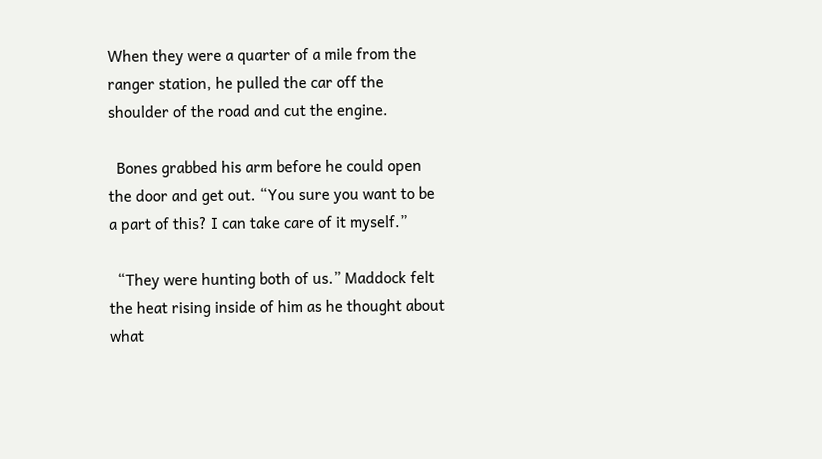When they were a quarter of a mile from the ranger station, he pulled the car off the shoulder of the road and cut the engine.

  Bones grabbed his arm before he could open the door and get out. “You sure you want to be a part of this? I can take care of it myself.”

  “They were hunting both of us.” Maddock felt the heat rising inside of him as he thought about what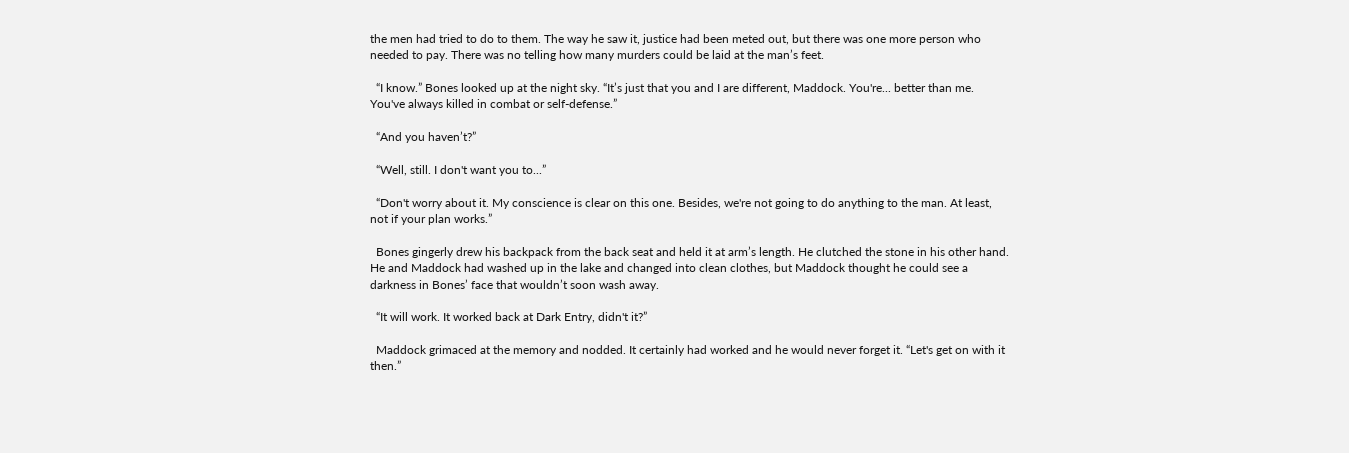the men had tried to do to them. The way he saw it, justice had been meted out, but there was one more person who needed to pay. There was no telling how many murders could be laid at the man’s feet.

  “I know.” Bones looked up at the night sky. “It’s just that you and I are different, Maddock. You're... better than me. You've always killed in combat or self-defense.”

  “And you haven’t?”

  “Well, still. I don't want you to...”

  “Don't worry about it. My conscience is clear on this one. Besides, we're not going to do anything to the man. At least, not if your plan works.”

  Bones gingerly drew his backpack from the back seat and held it at arm’s length. He clutched the stone in his other hand. He and Maddock had washed up in the lake and changed into clean clothes, but Maddock thought he could see a darkness in Bones’ face that wouldn’t soon wash away.

  “It will work. It worked back at Dark Entry, didn't it?”

  Maddock grimaced at the memory and nodded. It certainly had worked and he would never forget it. “Let's get on with it then.”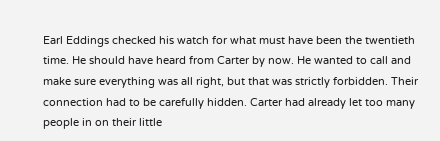Earl Eddings checked his watch for what must have been the twentieth time. He should have heard from Carter by now. He wanted to call and make sure everything was all right, but that was strictly forbidden. Their connection had to be carefully hidden. Carter had already let too many people in on their little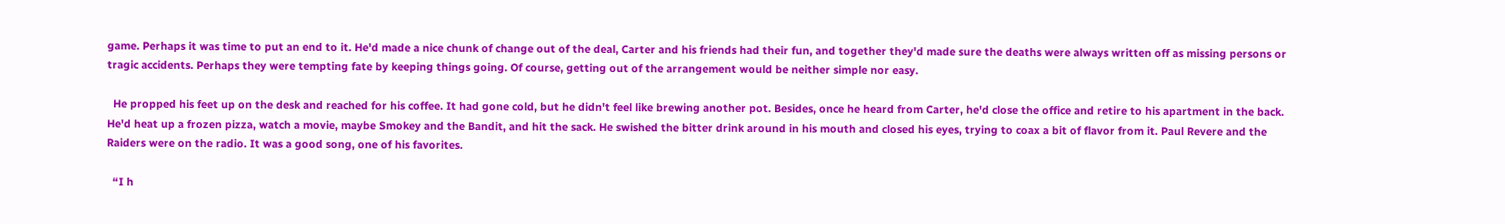game. Perhaps it was time to put an end to it. He'd made a nice chunk of change out of the deal, Carter and his friends had their fun, and together they'd made sure the deaths were always written off as missing persons or tragic accidents. Perhaps they were tempting fate by keeping things going. Of course, getting out of the arrangement would be neither simple nor easy.

  He propped his feet up on the desk and reached for his coffee. It had gone cold, but he didn't feel like brewing another pot. Besides, once he heard from Carter, he'd close the office and retire to his apartment in the back. He'd heat up a frozen pizza, watch a movie, maybe Smokey and the Bandit, and hit the sack. He swished the bitter drink around in his mouth and closed his eyes, trying to coax a bit of flavor from it. Paul Revere and the Raiders were on the radio. It was a good song, one of his favorites.

  “I h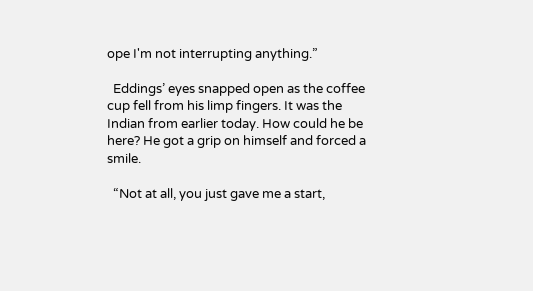ope I'm not interrupting anything.”

  Eddings’ eyes snapped open as the coffee cup fell from his limp fingers. It was the Indian from earlier today. How could he be here? He got a grip on himself and forced a smile.

  “Not at all, you just gave me a start,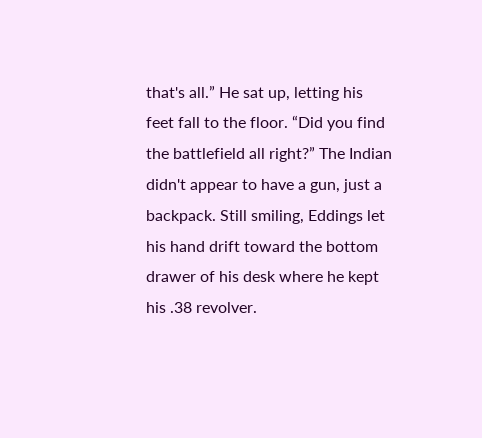that's all.” He sat up, letting his feet fall to the floor. “Did you find the battlefield all right?” The Indian didn't appear to have a gun, just a backpack. Still smiling, Eddings let his hand drift toward the bottom drawer of his desk where he kept his .38 revolver.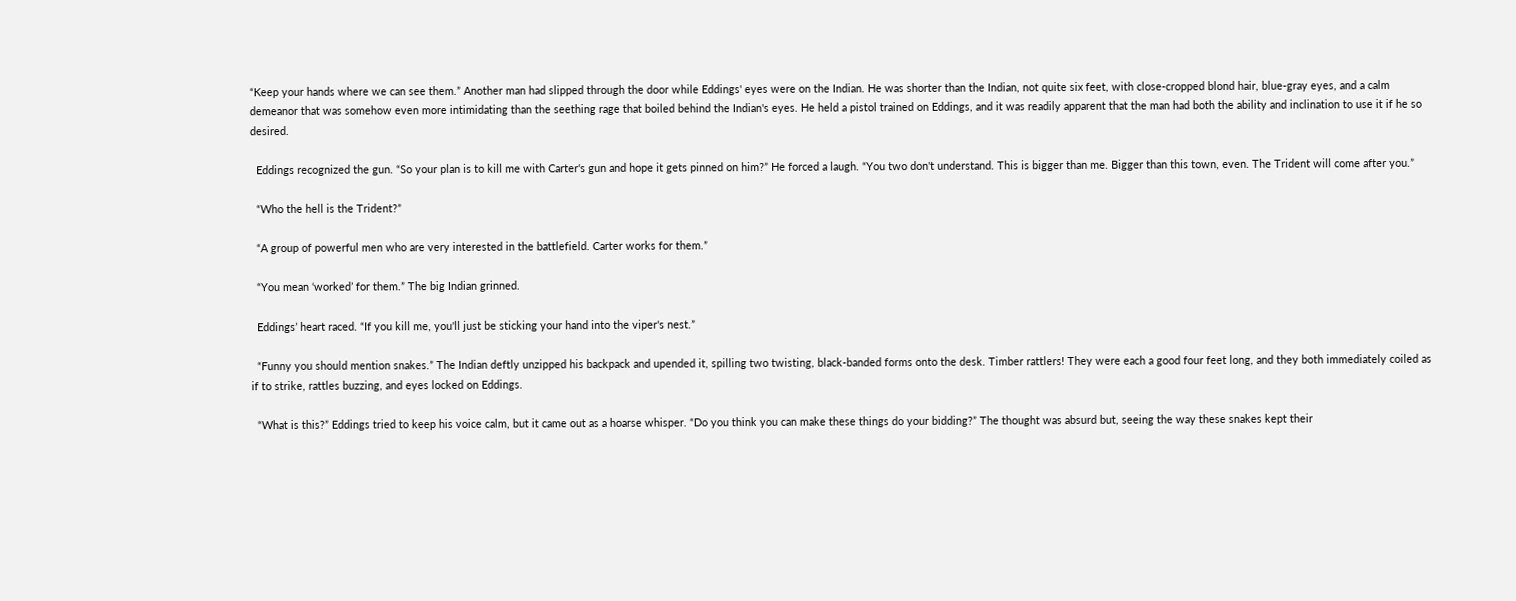“Keep your hands where we can see them.” Another man had slipped through the door while Eddings' eyes were on the Indian. He was shorter than the Indian, not quite six feet, with close-cropped blond hair, blue-gray eyes, and a calm demeanor that was somehow even more intimidating than the seething rage that boiled behind the Indian's eyes. He held a pistol trained on Eddings, and it was readily apparent that the man had both the ability and inclination to use it if he so desired.

  Eddings recognized the gun. “So your plan is to kill me with Carter's gun and hope it gets pinned on him?” He forced a laugh. “You two don't understand. This is bigger than me. Bigger than this town, even. The Trident will come after you.”

  “Who the hell is the Trident?”

  “A group of powerful men who are very interested in the battlefield. Carter works for them.”

  “You mean ‘worked’ for them.” The big Indian grinned.

  Eddings’ heart raced. “If you kill me, you'll just be sticking your hand into the viper's nest.”

  “Funny you should mention snakes.” The Indian deftly unzipped his backpack and upended it, spilling two twisting, black-banded forms onto the desk. Timber rattlers! They were each a good four feet long, and they both immediately coiled as if to strike, rattles buzzing, and eyes locked on Eddings.

  “What is this?” Eddings tried to keep his voice calm, but it came out as a hoarse whisper. “Do you think you can make these things do your bidding?” The thought was absurd but, seeing the way these snakes kept their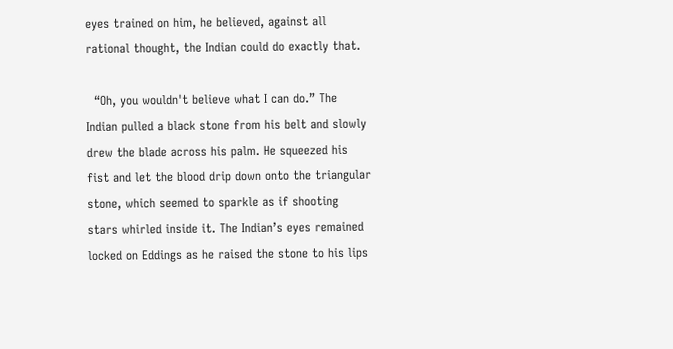eyes trained on him, he believed, against all rational thought, the Indian could do exactly that.

  “Oh, you wouldn't believe what I can do.” The Indian pulled a black stone from his belt and slowly drew the blade across his palm. He squeezed his fist and let the blood drip down onto the triangular stone, which seemed to sparkle as if shooting stars whirled inside it. The Indian’s eyes remained locked on Eddings as he raised the stone to his lips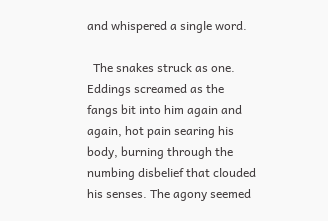and whispered a single word.

  The snakes struck as one. Eddings screamed as the fangs bit into him again and again, hot pain searing his body, burning through the numbing disbelief that clouded his senses. The agony seemed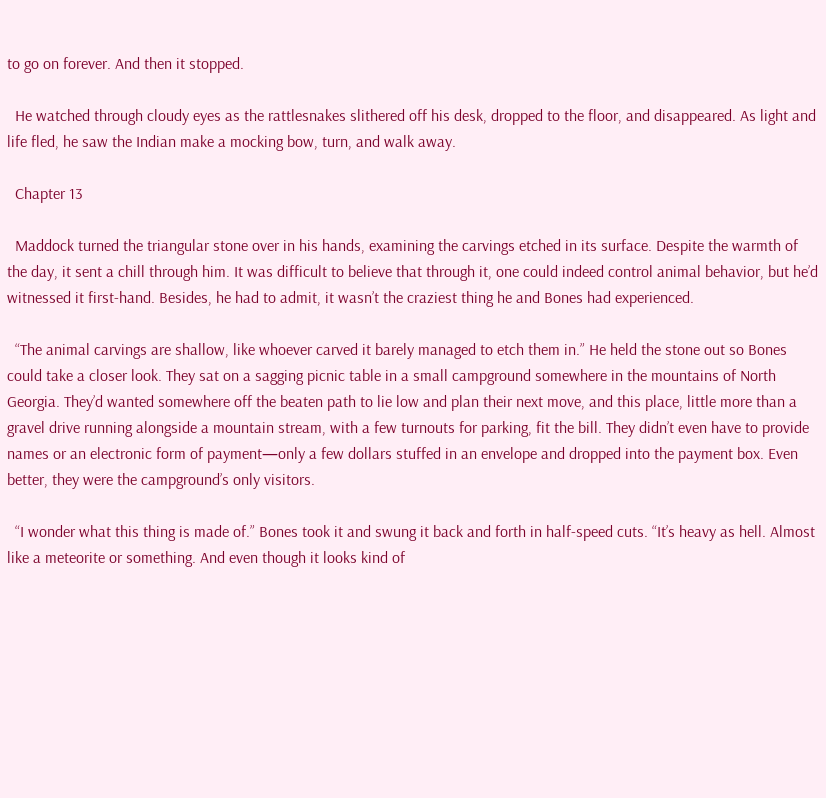to go on forever. And then it stopped.

  He watched through cloudy eyes as the rattlesnakes slithered off his desk, dropped to the floor, and disappeared. As light and life fled, he saw the Indian make a mocking bow, turn, and walk away.

  Chapter 13

  Maddock turned the triangular stone over in his hands, examining the carvings etched in its surface. Despite the warmth of the day, it sent a chill through him. It was difficult to believe that through it, one could indeed control animal behavior, but he’d witnessed it first-hand. Besides, he had to admit, it wasn’t the craziest thing he and Bones had experienced.

  “The animal carvings are shallow, like whoever carved it barely managed to etch them in.” He held the stone out so Bones could take a closer look. They sat on a sagging picnic table in a small campground somewhere in the mountains of North Georgia. They’d wanted somewhere off the beaten path to lie low and plan their next move, and this place, little more than a gravel drive running alongside a mountain stream, with a few turnouts for parking, fit the bill. They didn’t even have to provide names or an electronic form of payment—only a few dollars stuffed in an envelope and dropped into the payment box. Even better, they were the campground’s only visitors.

  “I wonder what this thing is made of.” Bones took it and swung it back and forth in half-speed cuts. “It’s heavy as hell. Almost like a meteorite or something. And even though it looks kind of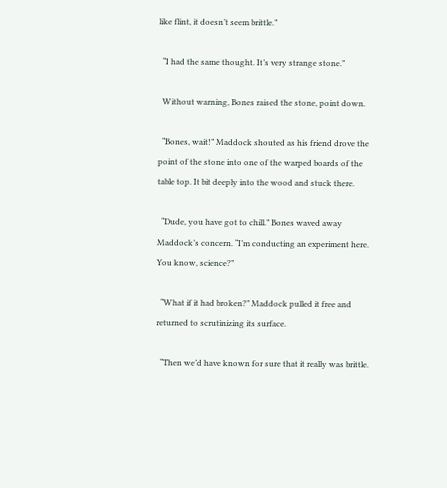like flint, it doesn’t seem brittle.”

  “I had the same thought. It’s very strange stone.”

  Without warning, Bones raised the stone, point down.

  “Bones, wait!” Maddock shouted as his friend drove the point of the stone into one of the warped boards of the table top. It bit deeply into the wood and stuck there.

  “Dude, you have got to chill.” Bones waved away Maddock’s concern. “I’m conducting an experiment here. You know, science?”

  “What if it had broken?” Maddock pulled it free and returned to scrutinizing its surface.

  “Then we’d have known for sure that it really was brittle.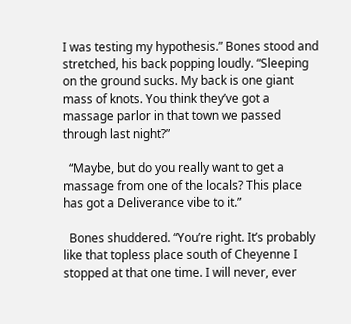I was testing my hypothesis.” Bones stood and stretched, his back popping loudly. “Sleeping on the ground sucks. My back is one giant mass of knots. You think they’ve got a massage parlor in that town we passed through last night?”

  “Maybe, but do you really want to get a massage from one of the locals? This place has got a Deliverance vibe to it.”

  Bones shuddered. “You’re right. It’s probably like that topless place south of Cheyenne I stopped at that one time. I will never, ever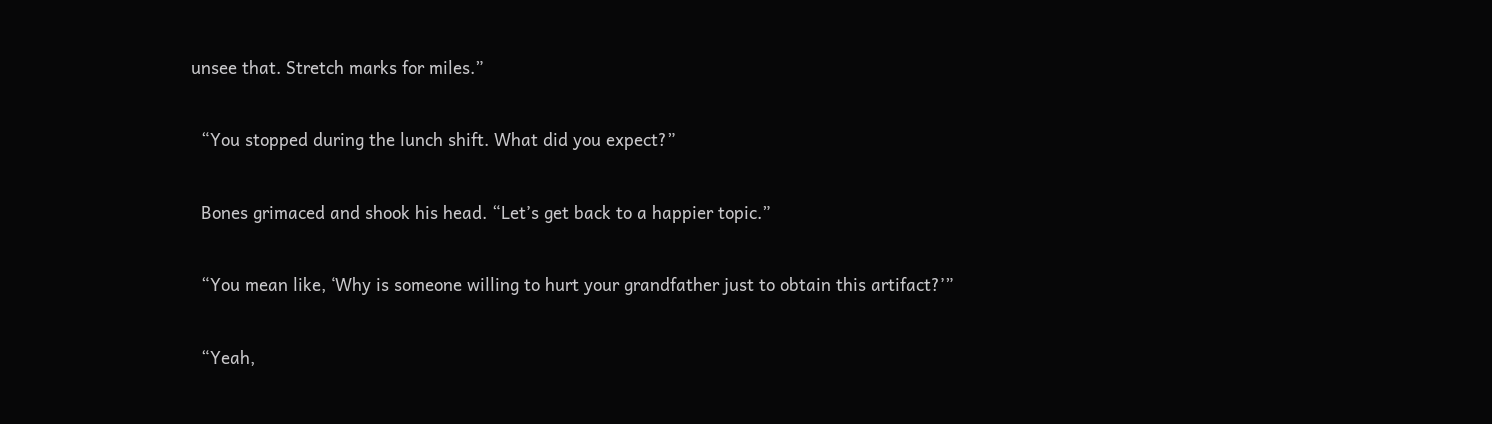unsee that. Stretch marks for miles.”

  “You stopped during the lunch shift. What did you expect?”

  Bones grimaced and shook his head. “Let’s get back to a happier topic.”

  “You mean like, ‘Why is someone willing to hurt your grandfather just to obtain this artifact?’”

  “Yeah,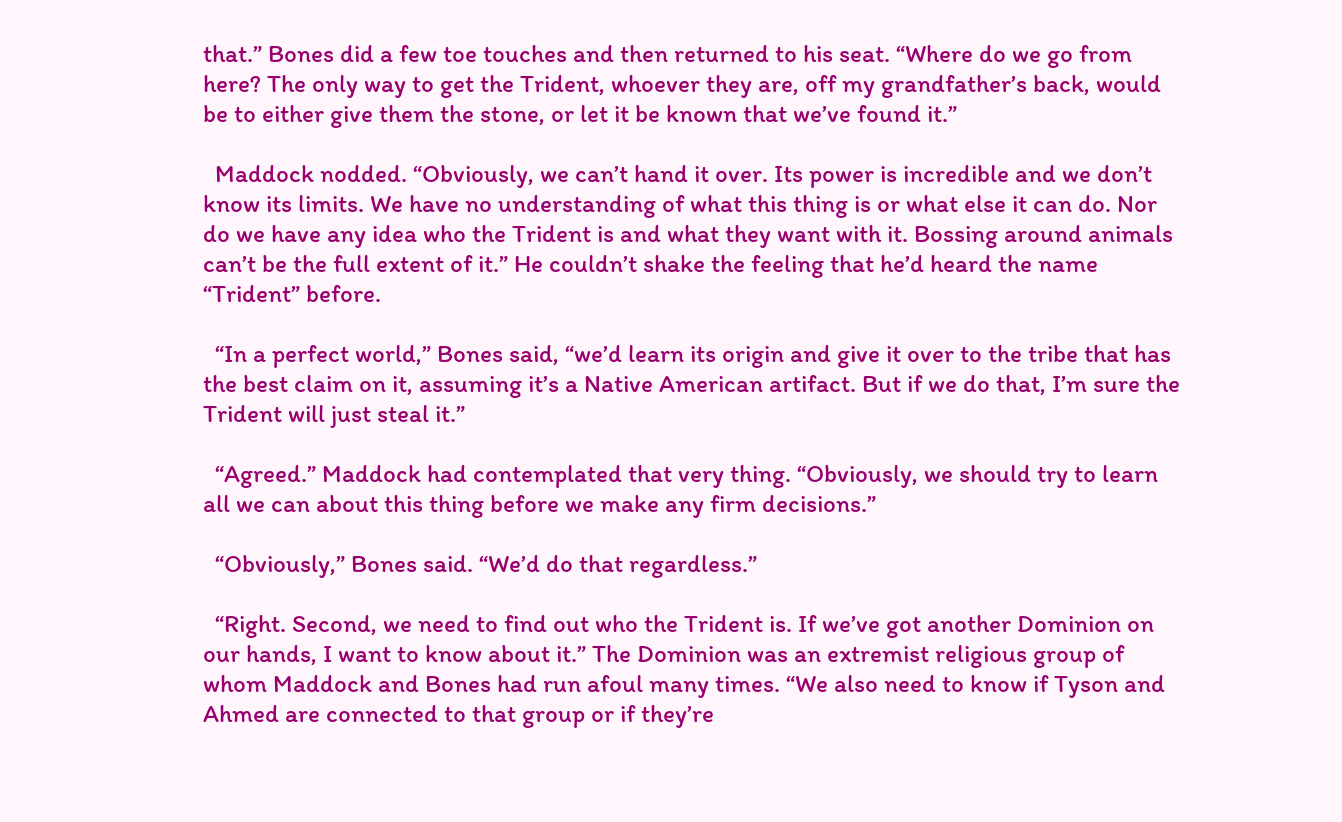that.” Bones did a few toe touches and then returned to his seat. “Where do we go from here? The only way to get the Trident, whoever they are, off my grandfather’s back, would be to either give them the stone, or let it be known that we’ve found it.”

  Maddock nodded. “Obviously, we can’t hand it over. Its power is incredible and we don’t know its limits. We have no understanding of what this thing is or what else it can do. Nor do we have any idea who the Trident is and what they want with it. Bossing around animals can’t be the full extent of it.” He couldn’t shake the feeling that he’d heard the name “Trident” before.

  “In a perfect world,” Bones said, “we’d learn its origin and give it over to the tribe that has the best claim on it, assuming it’s a Native American artifact. But if we do that, I’m sure the Trident will just steal it.”

  “Agreed.” Maddock had contemplated that very thing. “Obviously, we should try to learn all we can about this thing before we make any firm decisions.”

  “Obviously,” Bones said. “We’d do that regardless.”

  “Right. Second, we need to find out who the Trident is. If we’ve got another Dominion on our hands, I want to know about it.” The Dominion was an extremist religious group of whom Maddock and Bones had run afoul many times. “We also need to know if Tyson and Ahmed are connected to that group or if they’re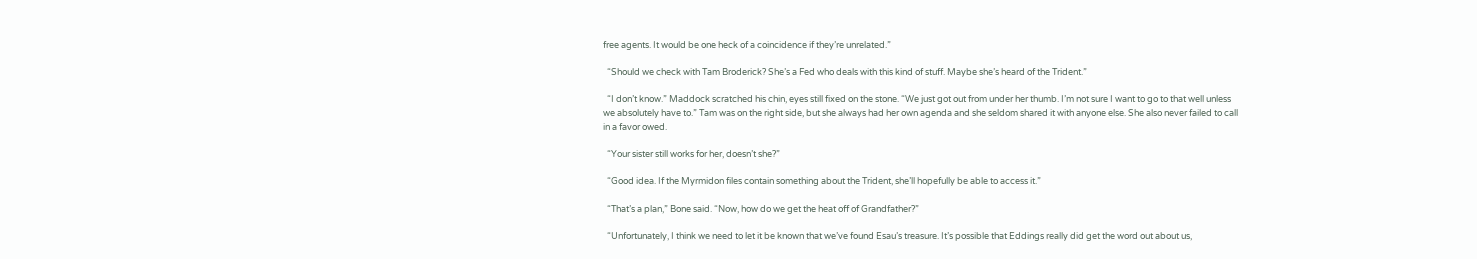free agents. It would be one heck of a coincidence if they’re unrelated.”

  “Should we check with Tam Broderick? She’s a Fed who deals with this kind of stuff. Maybe she’s heard of the Trident.”

  “I don’t know.” Maddock scratched his chin, eyes still fixed on the stone. “We just got out from under her thumb. I’m not sure I want to go to that well unless we absolutely have to.” Tam was on the right side, but she always had her own agenda and she seldom shared it with anyone else. She also never failed to call in a favor owed.

  “Your sister still works for her, doesn’t she?”

  “Good idea. If the Myrmidon files contain something about the Trident, she’ll hopefully be able to access it.”

  “That’s a plan,” Bone said. “Now, how do we get the heat off of Grandfather?”

  “Unfortunately, I think we need to let it be known that we’ve found Esau’s treasure. It’s possible that Eddings really did get the word out about us,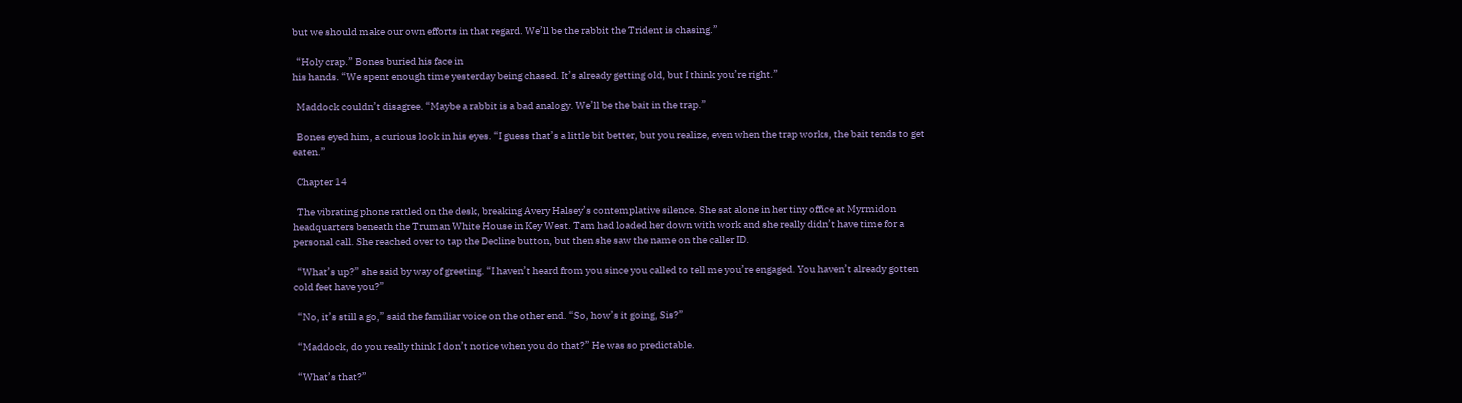but we should make our own efforts in that regard. We’ll be the rabbit the Trident is chasing.”

  “Holy crap.” Bones buried his face in
his hands. “We spent enough time yesterday being chased. It’s already getting old, but I think you’re right.”

  Maddock couldn’t disagree. “Maybe a rabbit is a bad analogy. We’ll be the bait in the trap.”

  Bones eyed him, a curious look in his eyes. “I guess that’s a little bit better, but you realize, even when the trap works, the bait tends to get eaten.”

  Chapter 14

  The vibrating phone rattled on the desk, breaking Avery Halsey’s contemplative silence. She sat alone in her tiny office at Myrmidon headquarters beneath the Truman White House in Key West. Tam had loaded her down with work and she really didn’t have time for a personal call. She reached over to tap the Decline button, but then she saw the name on the caller ID.

  “What’s up?” she said by way of greeting. “I haven’t heard from you since you called to tell me you’re engaged. You haven’t already gotten cold feet have you?”

  “No, it’s still a go,” said the familiar voice on the other end. “So, how’s it going, Sis?”

  “Maddock, do you really think I don’t notice when you do that?” He was so predictable.

  “What’s that?”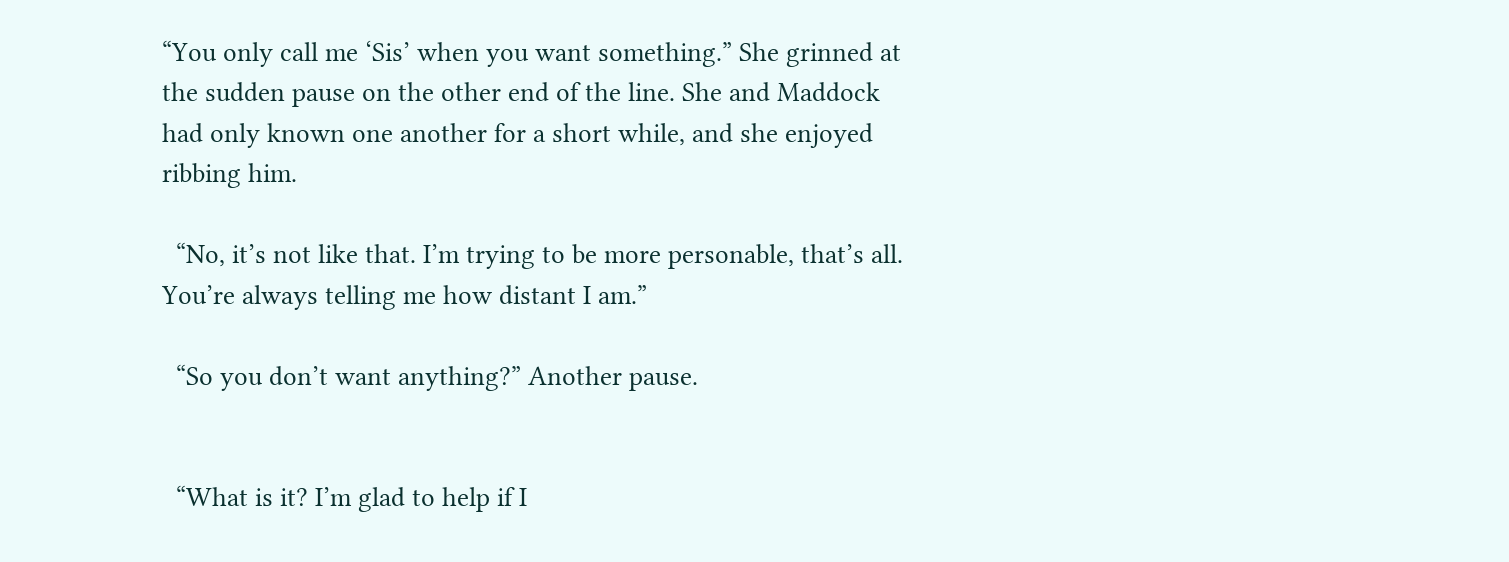“You only call me ‘Sis’ when you want something.” She grinned at the sudden pause on the other end of the line. She and Maddock had only known one another for a short while, and she enjoyed ribbing him.

  “No, it’s not like that. I’m trying to be more personable, that’s all. You’re always telling me how distant I am.”

  “So you don’t want anything?” Another pause.


  “What is it? I’m glad to help if I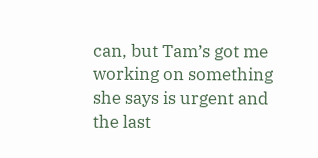can, but Tam’s got me working on something she says is urgent and the last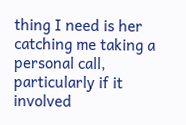thing I need is her catching me taking a personal call, particularly if it involved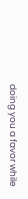doing you a favor while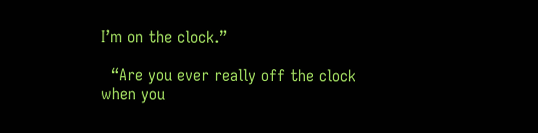I’m on the clock.”

  “Are you ever really off the clock when you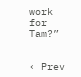work for Tam?”


‹ Prev